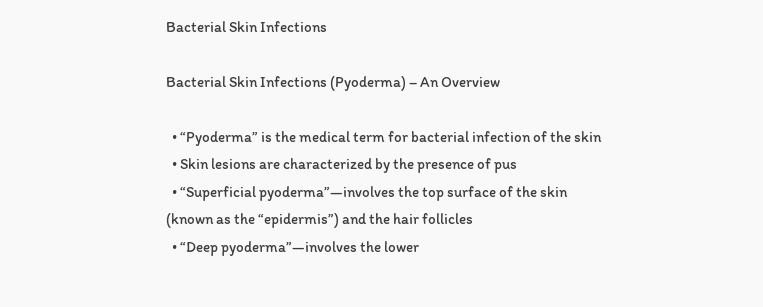Bacterial Skin Infections

Bacterial Skin Infections (Pyoderma) – An Overview

  • “Pyoderma” is the medical term for bacterial infection of the skin
  • Skin lesions are characterized by the presence of pus
  • “Superficial pyoderma”—involves the top surface of the skin (known as the “epidermis”) and the hair follicles
  • “Deep pyoderma”—involves the lower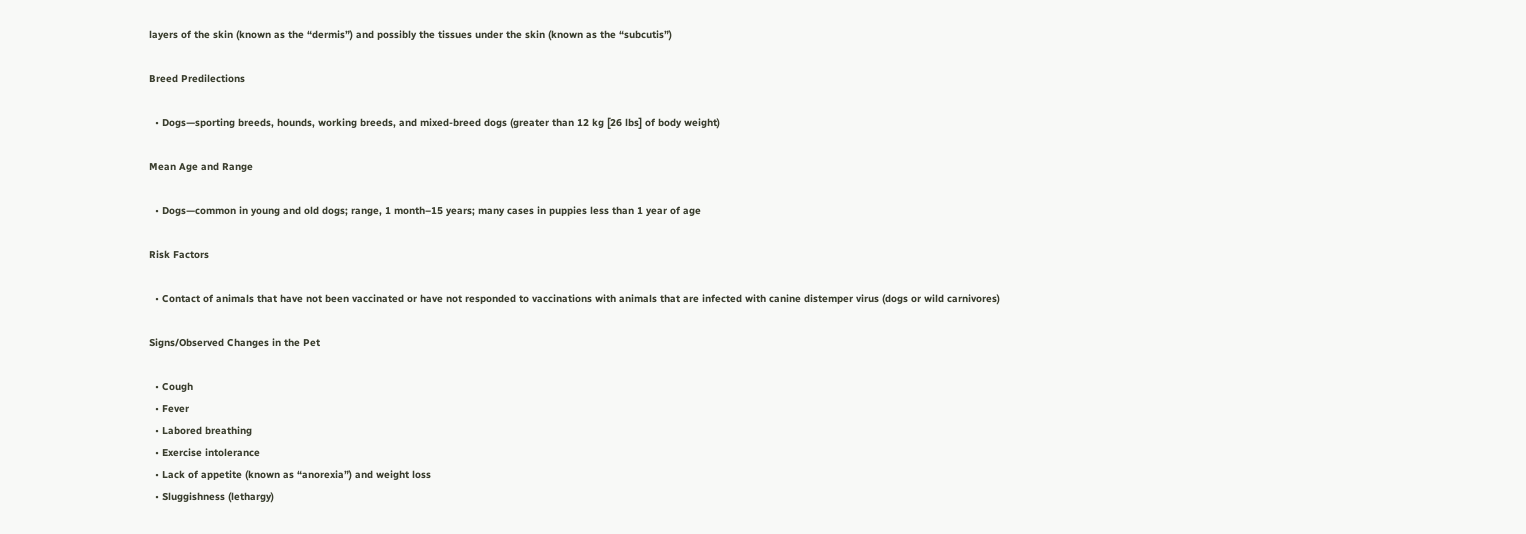layers of the skin (known as the “dermis”) and possibly the tissues under the skin (known as the “subcutis”)

Breed Predilections

  • Dogs—sporting breeds, hounds, working breeds, and mixed-breed dogs (greater than 12 kg [26 lbs] of body weight)

Mean Age and Range

  • Dogs—common in young and old dogs; range, 1 month–15 years; many cases in puppies less than 1 year of age

Risk Factors

  • Contact of animals that have not been vaccinated or have not responded to vaccinations with animals that are infected with canine distemper virus (dogs or wild carnivores)

Signs/Observed Changes in the Pet

  • Cough
  • Fever
  • Labored breathing
  • Exercise intolerance
  • Lack of appetite (known as “anorexia”) and weight loss
  • Sluggishness (lethargy)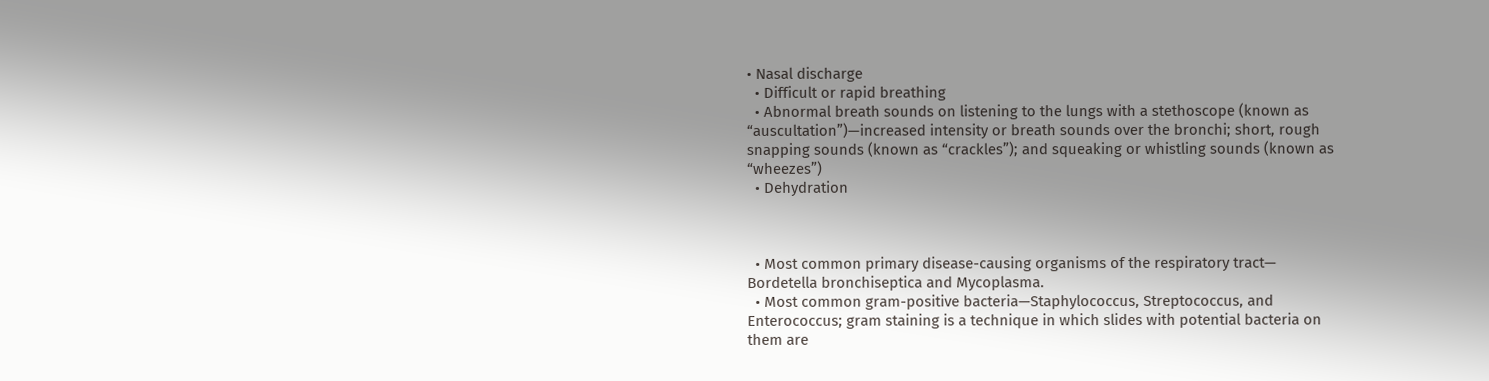• Nasal discharge
  • Difficult or rapid breathing
  • Abnormal breath sounds on listening to the lungs with a stethoscope (known as “auscultation”)—increased intensity or breath sounds over the bronchi; short, rough snapping sounds (known as “crackles”); and squeaking or whistling sounds (known as “wheezes”)
  • Dehydration



  • Most common primary disease-causing organisms of the respiratory tract— Bordetella bronchiseptica and Mycoplasma.
  • Most common gram-positive bacteria—Staphylococcus, Streptococcus, and Enterococcus; gram staining is a technique in which slides with potential bacteria on them are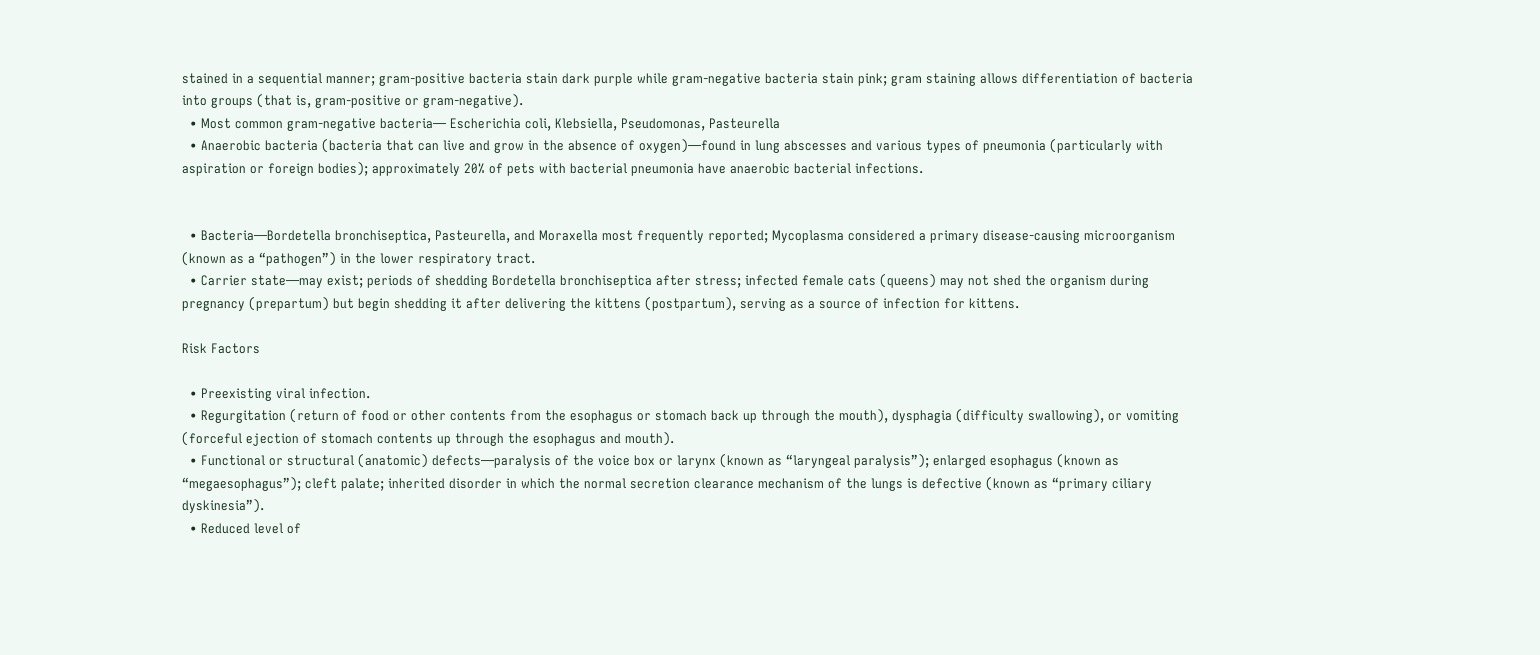stained in a sequential manner; gram-positive bacteria stain dark purple while gram-negative bacteria stain pink; gram staining allows differentiation of bacteria into groups (that is, gram-positive or gram-negative).
  • Most common gram-negative bacteria— Escherichia coli, Klebsiella, Pseudomonas, Pasteurella
  • Anaerobic bacteria (bacteria that can live and grow in the absence of oxygen)—found in lung abscesses and various types of pneumonia (particularly with aspiration or foreign bodies); approximately 20% of pets with bacterial pneumonia have anaerobic bacterial infections.


  • Bacteria—Bordetella bronchiseptica, Pasteurella, and Moraxella most frequently reported; Mycoplasma considered a primary disease-causing microorganism (known as a “pathogen”) in the lower respiratory tract.
  • Carrier state—may exist; periods of shedding Bordetella bronchiseptica after stress; infected female cats (queens) may not shed the organism during pregnancy (prepartum) but begin shedding it after delivering the kittens (postpartum), serving as a source of infection for kittens.

Risk Factors

  • Preexisting viral infection.
  • Regurgitation (return of food or other contents from the esophagus or stomach back up through the mouth), dysphagia (difficulty swallowing), or vomiting (forceful ejection of stomach contents up through the esophagus and mouth).
  • Functional or structural (anatomic) defects—paralysis of the voice box or larynx (known as “laryngeal paralysis”); enlarged esophagus (known as “megaesophagus”); cleft palate; inherited disorder in which the normal secretion clearance mechanism of the lungs is defective (known as “primary ciliary dyskinesia”).
  • Reduced level of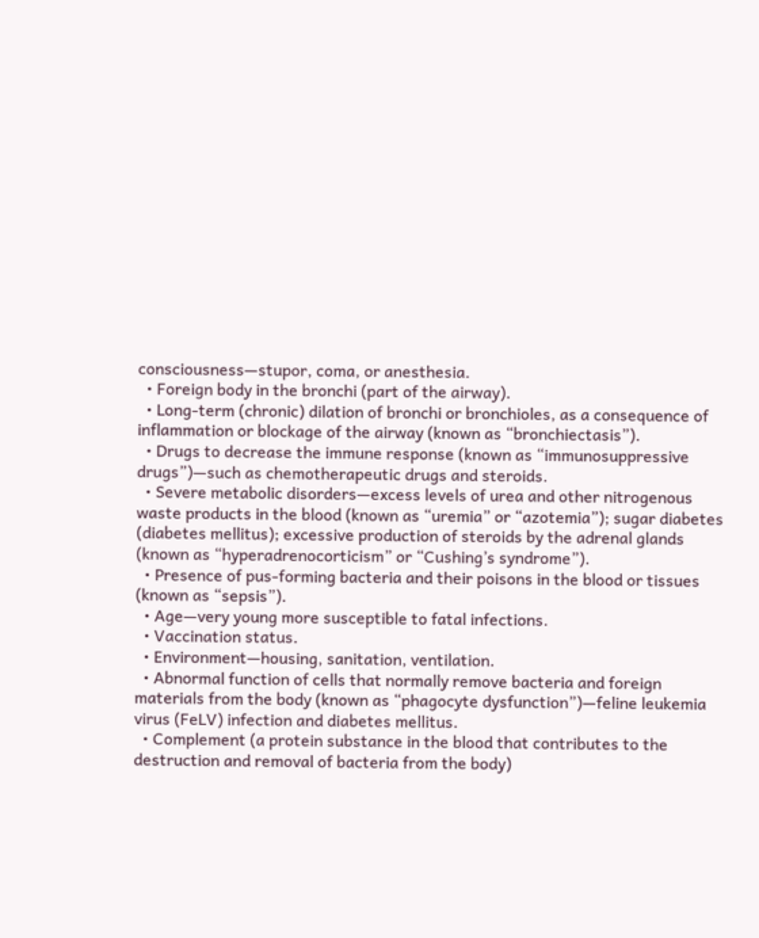consciousness—stupor, coma, or anesthesia.
  • Foreign body in the bronchi (part of the airway).
  • Long-term (chronic) dilation of bronchi or bronchioles, as a consequence of inflammation or blockage of the airway (known as “bronchiectasis”).
  • Drugs to decrease the immune response (known as “immunosuppressive drugs”)—such as chemotherapeutic drugs and steroids.
  • Severe metabolic disorders—excess levels of urea and other nitrogenous waste products in the blood (known as “uremia” or “azotemia”); sugar diabetes (diabetes mellitus); excessive production of steroids by the adrenal glands (known as “hyperadrenocorticism” or “Cushing’s syndrome”).
  • Presence of pus-forming bacteria and their poisons in the blood or tissues (known as “sepsis”).
  • Age—very young more susceptible to fatal infections.
  • Vaccination status.
  • Environment—housing, sanitation, ventilation.
  • Abnormal function of cells that normally remove bacteria and foreign materials from the body (known as “phagocyte dysfunction”)—feline leukemia virus (FeLV) infection and diabetes mellitus.
  • Complement (a protein substance in the blood that contributes to the destruction and removal of bacteria from the body)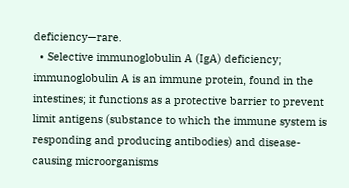deficiency—rare.
  • Selective immunoglobulin A (IgA) deficiency; immunoglobulin A is an immune protein, found in the intestines; it functions as a protective barrier to prevent limit antigens (substance to which the immune system is responding and producing antibodies) and disease-causing microorganisms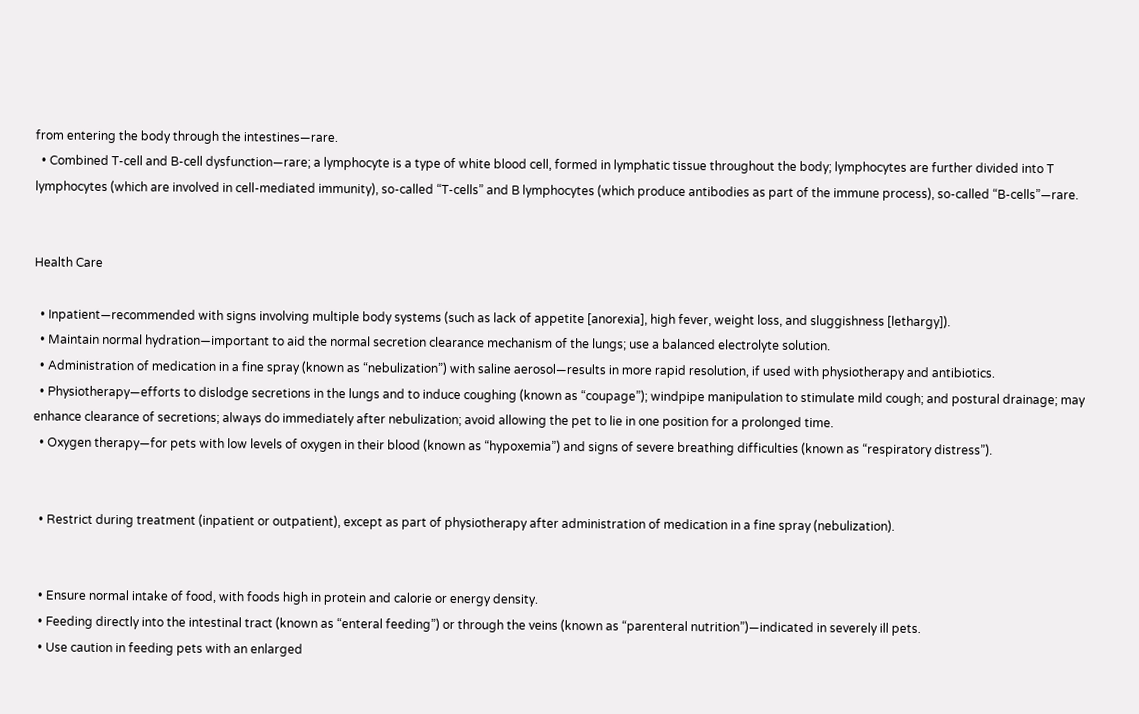from entering the body through the intestines—rare.
  • Combined T-cell and B-cell dysfunction—rare; a lymphocyte is a type of white blood cell, formed in lymphatic tissue throughout the body; lymphocytes are further divided into T lymphocytes (which are involved in cell-mediated immunity), so-called “T-cells” and B lymphocytes (which produce antibodies as part of the immune process), so-called “B-cells”—rare.


Health Care

  • Inpatient—recommended with signs involving multiple body systems (such as lack of appetite [anorexia], high fever, weight loss, and sluggishness [lethargy]).
  • Maintain normal hydration—important to aid the normal secretion clearance mechanism of the lungs; use a balanced electrolyte solution.
  • Administration of medication in a fine spray (known as “nebulization”) with saline aerosol—results in more rapid resolution, if used with physiotherapy and antibiotics.
  • Physiotherapy—efforts to dislodge secretions in the lungs and to induce coughing (known as “coupage”); windpipe manipulation to stimulate mild cough; and postural drainage; may enhance clearance of secretions; always do immediately after nebulization; avoid allowing the pet to lie in one position for a prolonged time.
  • Oxygen therapy—for pets with low levels of oxygen in their blood (known as “hypoxemia”) and signs of severe breathing difficulties (known as “respiratory distress”).


  • Restrict during treatment (inpatient or outpatient), except as part of physiotherapy after administration of medication in a fine spray (nebulization).


  • Ensure normal intake of food, with foods high in protein and calorie or energy density.
  • Feeding directly into the intestinal tract (known as “enteral feeding”) or through the veins (known as “parenteral nutrition”)—indicated in severely ill pets.
  • Use caution in feeding pets with an enlarged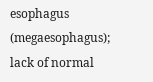esophagus (megaesophagus); lack of normal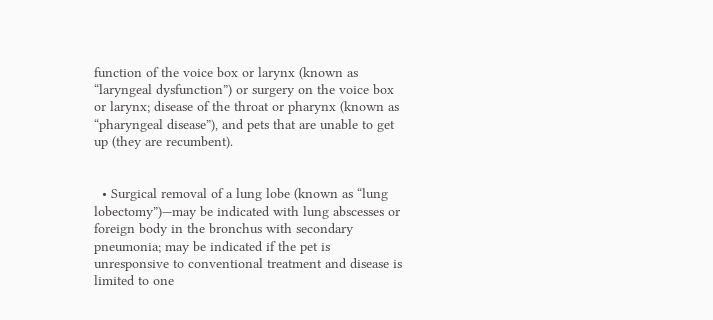function of the voice box or larynx (known as “laryngeal dysfunction”) or surgery on the voice box or larynx; disease of the throat or pharynx (known as “pharyngeal disease”), and pets that are unable to get up (they are recumbent).


  • Surgical removal of a lung lobe (known as “lung lobectomy”)—may be indicated with lung abscesses or foreign body in the bronchus with secondary pneumonia; may be indicated if the pet is unresponsive to conventional treatment and disease is limited to one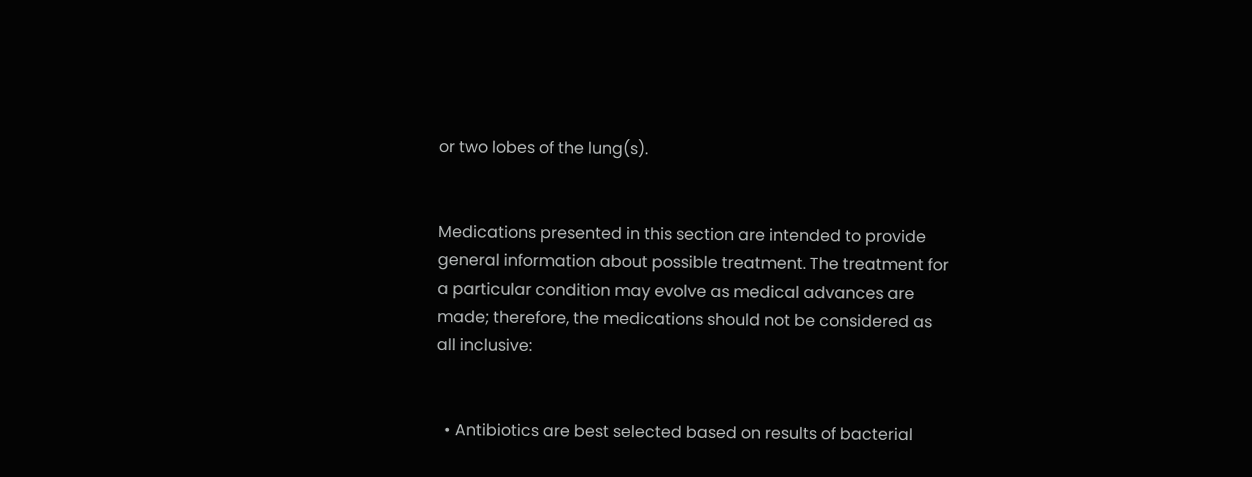or two lobes of the lung(s).


Medications presented in this section are intended to provide general information about possible treatment. The treatment for a particular condition may evolve as medical advances are made; therefore, the medications should not be considered as all inclusive:


  • Antibiotics are best selected based on results of bacterial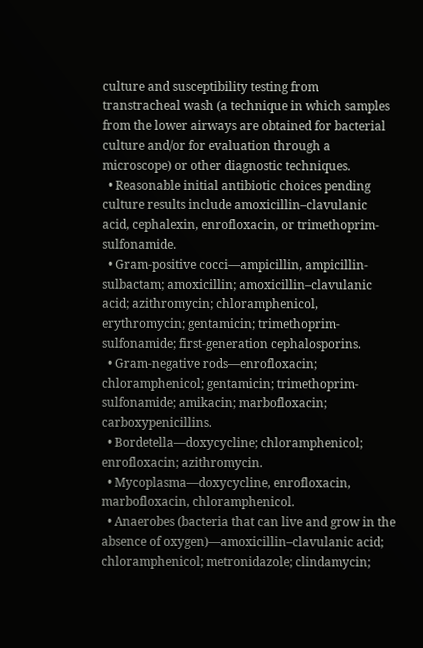culture and susceptibility testing from transtracheal wash (a technique in which samples from the lower airways are obtained for bacterial culture and/or for evaluation through a microscope) or other diagnostic techniques.
  • Reasonable initial antibiotic choices pending culture results include amoxicillin–clavulanic acid, cephalexin, enrofloxacin, or trimethoprim-sulfonamide.
  • Gram-positive cocci—ampicillin, ampicillin-sulbactam; amoxicillin; amoxicillin–clavulanic acid; azithromycin; chloramphenicol, erythromycin; gentamicin; trimethoprim-sulfonamide; first-generation cephalosporins.
  • Gram-negative rods—enrofloxacin; chloramphenicol; gentamicin; trimethoprim-sulfonamide; amikacin; marbofloxacin; carboxypenicillins.
  • Bordetella—doxycycline; chloramphenicol; enrofloxacin; azithromycin.
  • Mycoplasma—doxycycline, enrofloxacin, marbofloxacin, chloramphenicol.
  • Anaerobes (bacteria that can live and grow in the absence of oxygen)—amoxicillin–clavulanic acid; chloramphenicol; metronidazole; clindamycin;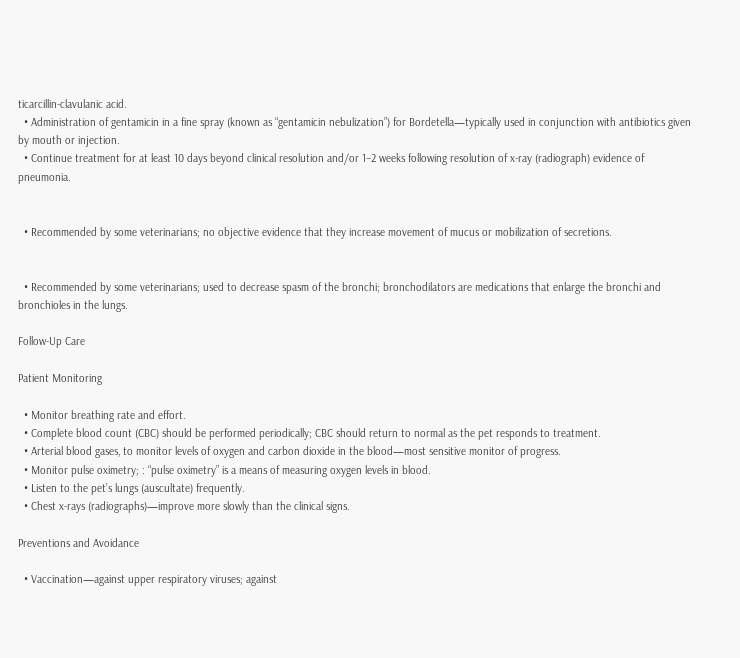ticarcillin-clavulanic acid.
  • Administration of gentamicin in a fine spray (known as “gentamicin nebulization”) for Bordetella—typically used in conjunction with antibiotics given by mouth or injection.
  • Continue treatment for at least 10 days beyond clinical resolution and/or 1–2 weeks following resolution of x-ray (radiograph) evidence of pneumonia.


  • Recommended by some veterinarians; no objective evidence that they increase movement of mucus or mobilization of secretions.


  • Recommended by some veterinarians; used to decrease spasm of the bronchi; bronchodilators are medications that enlarge the bronchi and bronchioles in the lungs.

Follow-Up Care

Patient Monitoring

  • Monitor breathing rate and effort.
  • Complete blood count (CBC) should be performed periodically; CBC should return to normal as the pet responds to treatment.
  • Arterial blood gases, to monitor levels of oxygen and carbon dioxide in the blood—most sensitive monitor of progress.
  • Monitor pulse oximetry; : “pulse oximetry” is a means of measuring oxygen levels in blood.
  • Listen to the pet’s lungs (auscultate) frequently.
  • Chest x-rays (radiographs)—improve more slowly than the clinical signs.

Preventions and Avoidance

  • Vaccination—against upper respiratory viruses; against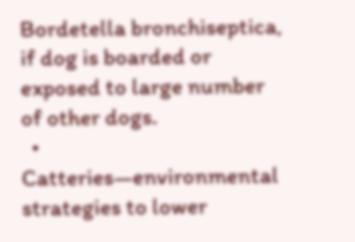Bordetella bronchiseptica, if dog is boarded or exposed to large number of other dogs.
  • Catteries—environmental strategies to lower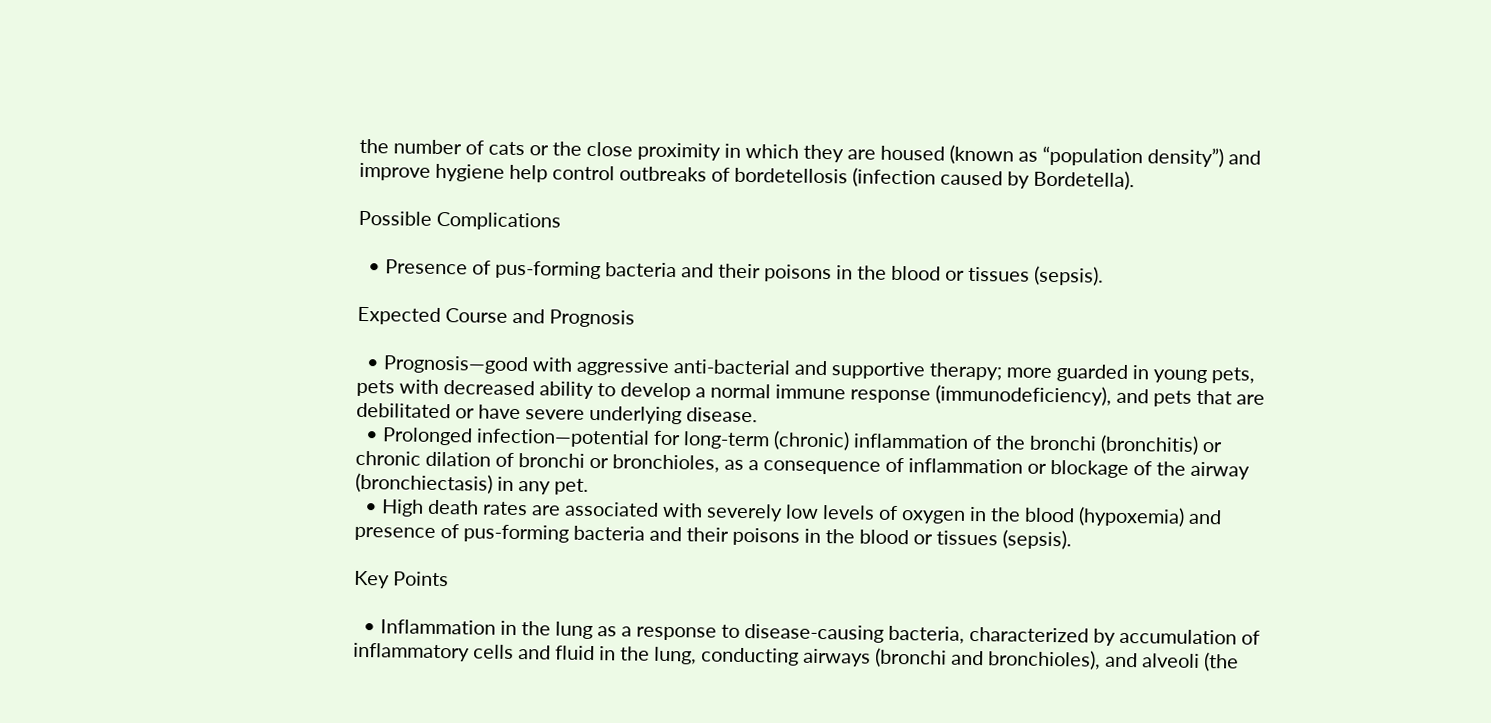the number of cats or the close proximity in which they are housed (known as “population density”) and improve hygiene help control outbreaks of bordetellosis (infection caused by Bordetella).

Possible Complications

  • Presence of pus-forming bacteria and their poisons in the blood or tissues (sepsis).

Expected Course and Prognosis

  • Prognosis—good with aggressive anti-bacterial and supportive therapy; more guarded in young pets, pets with decreased ability to develop a normal immune response (immunodeficiency), and pets that are debilitated or have severe underlying disease.
  • Prolonged infection—potential for long-term (chronic) inflammation of the bronchi (bronchitis) or chronic dilation of bronchi or bronchioles, as a consequence of inflammation or blockage of the airway (bronchiectasis) in any pet.
  • High death rates are associated with severely low levels of oxygen in the blood (hypoxemia) and presence of pus-forming bacteria and their poisons in the blood or tissues (sepsis).

Key Points

  • Inflammation in the lung as a response to disease-causing bacteria, characterized by accumulation of inflammatory cells and fluid in the lung, conducting airways (bronchi and bronchioles), and alveoli (the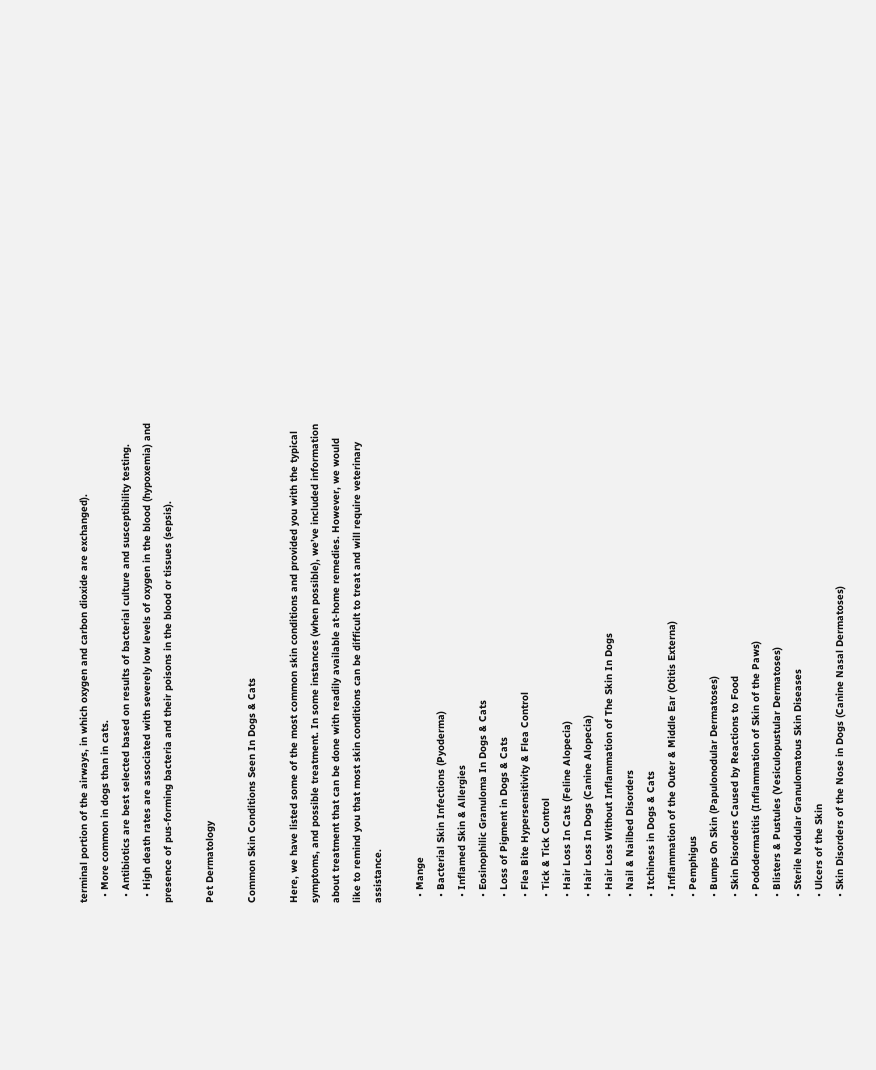terminal portion of the airways, in which oxygen and carbon dioxide are exchanged).
  • More common in dogs than in cats.
  • Antibiotics are best selected based on results of bacterial culture and susceptibility testing.
  • High death rates are associated with severely low levels of oxygen in the blood (hypoxemia) and presence of pus-forming bacteria and their poisons in the blood or tissues (sepsis).

Pet Dermatology

Common Skin Conditions Seen In Dogs & Cats

Here, we have listed some of the most common skin conditions and provided you with the typical symptoms, and possible treatment. In some instances (when possible), we’ve included information about treatment that can be done with readily available at-home remedies. However, we would like to remind you that most skin conditions can be difficult to treat and will require veterinary assistance.

  • Mange
  • Bacterial Skin Infections (Pyoderma)
  • Inflamed Skin & Allergies
  • Eosinophilic Granuloma In Dogs & Cats
  • Loss of Pigment in Dogs & Cats
  • Flea Bite Hypersensitivity & Flea Control
  • Tick & Tick Control
  • Hair Loss In Cats (Feline Alopecia)
  • Hair Loss In Dogs (Canine Alopecia)
  • Hair Loss Without Inflammation of The Skin In Dogs
  • Nail & Nailbed Disorders
  • Itchiness in Dogs & Cats
  • Inflammation of the Outer & Middle Ear (Otitis Externa)
  • Pemphigus
  • Bumps On Skin (Papulonodular Dermatoses)
  • Skin Disorders Caused by Reactions to Food
  • Pododermatitis (Inflammation of Skin of the Paws)
  • Blisters & Pustules (Vesiculopustular Dermatoses)
  • Sterile Nodular Granulomatous Skin Diseases
  • Ulcers of the Skin
  • Skin Disorders of the Nose in Dogs (Canine Nasal Dermatoses)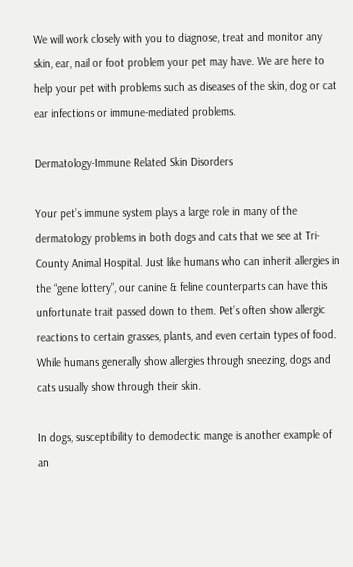We will work closely with you to diagnose, treat and monitor any skin, ear, nail or foot problem your pet may have. We are here to help your pet with problems such as diseases of the skin, dog or cat ear infections or immune-mediated problems.

Dermatology-Immune Related Skin Disorders

Your pet’s immune system plays a large role in many of the dermatology problems in both dogs and cats that we see at Tri-County Animal Hospital. Just like humans who can inherit allergies in the “gene lottery”, our canine & feline counterparts can have this unfortunate trait passed down to them. Pet’s often show allergic reactions to certain grasses, plants, and even certain types of food. While humans generally show allergies through sneezing, dogs and cats usually show through their skin.

In dogs, susceptibility to demodectic mange is another example of an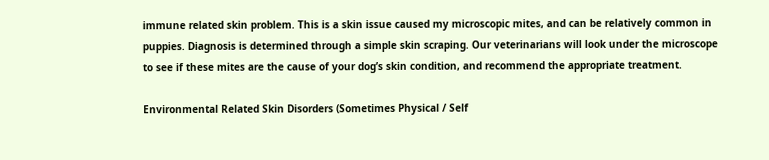immune related skin problem. This is a skin issue caused my microscopic mites, and can be relatively common in puppies. Diagnosis is determined through a simple skin scraping. Our veterinarians will look under the microscope to see if these mites are the cause of your dog’s skin condition, and recommend the appropriate treatment.

Environmental Related Skin Disorders (Sometimes Physical / Self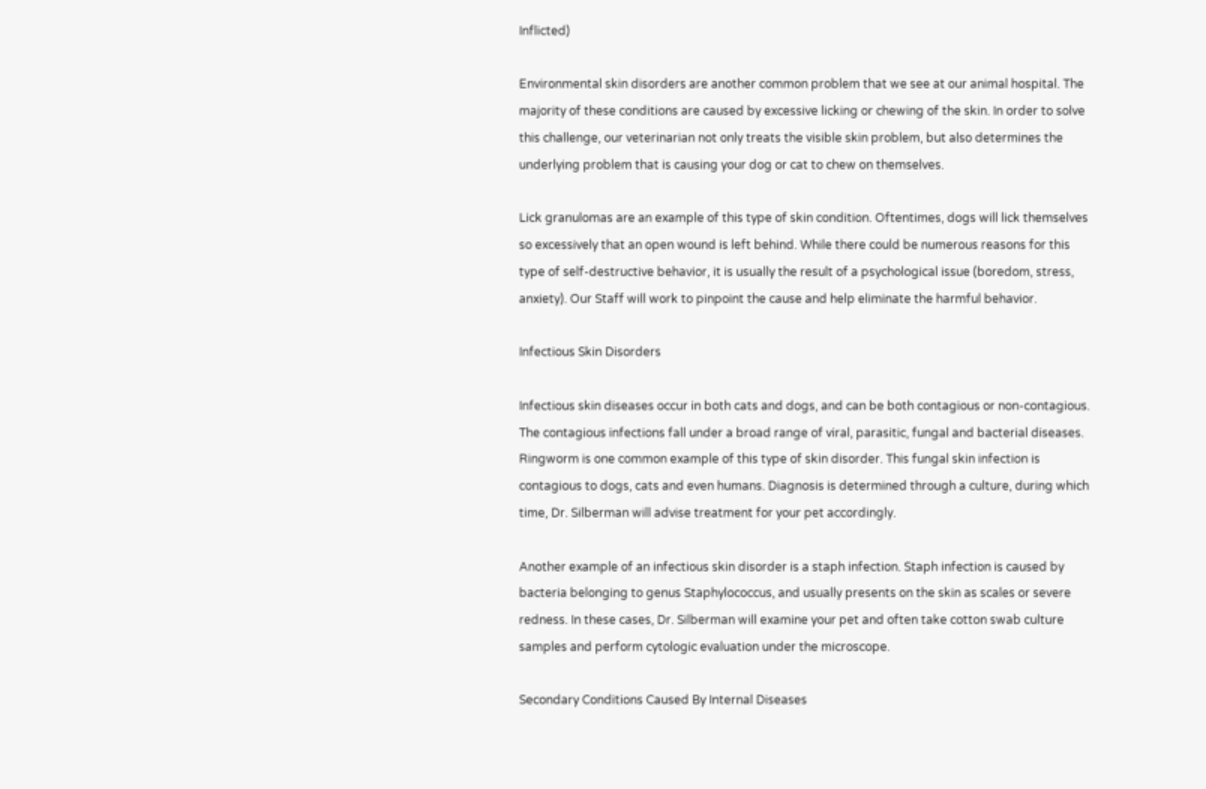Inflicted)

Environmental skin disorders are another common problem that we see at our animal hospital. The majority of these conditions are caused by excessive licking or chewing of the skin. In order to solve this challenge, our veterinarian not only treats the visible skin problem, but also determines the underlying problem that is causing your dog or cat to chew on themselves.

Lick granulomas are an example of this type of skin condition. Oftentimes, dogs will lick themselves so excessively that an open wound is left behind. While there could be numerous reasons for this type of self-destructive behavior, it is usually the result of a psychological issue (boredom, stress, anxiety). Our Staff will work to pinpoint the cause and help eliminate the harmful behavior.

Infectious Skin Disorders

Infectious skin diseases occur in both cats and dogs, and can be both contagious or non-contagious. The contagious infections fall under a broad range of viral, parasitic, fungal and bacterial diseases. Ringworm is one common example of this type of skin disorder. This fungal skin infection is contagious to dogs, cats and even humans. Diagnosis is determined through a culture, during which time, Dr. Silberman will advise treatment for your pet accordingly.

Another example of an infectious skin disorder is a staph infection. Staph infection is caused by bacteria belonging to genus Staphylococcus, and usually presents on the skin as scales or severe redness. In these cases, Dr. Silberman will examine your pet and often take cotton swab culture samples and perform cytologic evaluation under the microscope.

Secondary Conditions Caused By Internal Diseases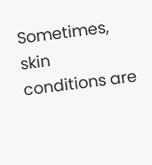Sometimes, skin conditions are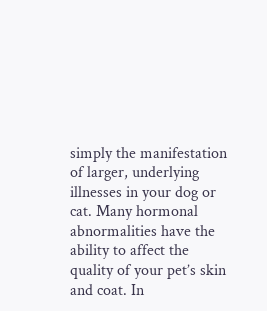simply the manifestation of larger, underlying illnesses in your dog or cat. Many hormonal abnormalities have the ability to affect the quality of your pet’s skin and coat. In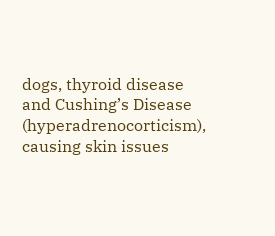dogs, thyroid disease and Cushing’s Disease (hyperadrenocorticism), causing skin issues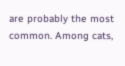are probably the most common. Among cats,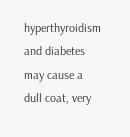hyperthyroidism and diabetes may cause a dull coat, very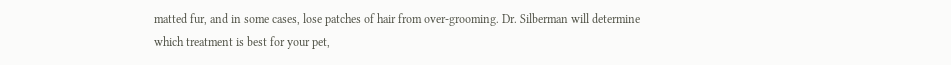matted fur, and in some cases, lose patches of hair from over-grooming. Dr. Silberman will determine which treatment is best for your pet,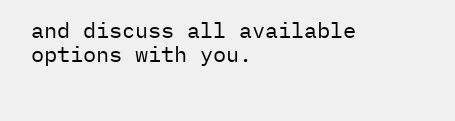and discuss all available options with you.